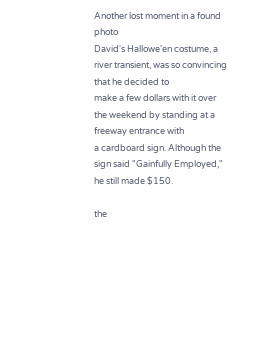Another lost moment in a found photo
David's Hallowe'en costume, a river transient, was so convincing that he decided to
make a few dollars with it over the weekend by standing at a freeway entrance with
a cardboard sign. Although the sign said "Gainfully Employed," he still made $150.

the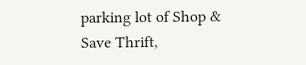parking lot of Shop & Save Thrift,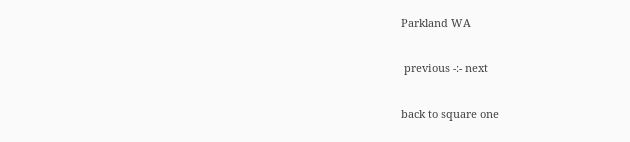Parkland WA

 previous -:- next

back to square one